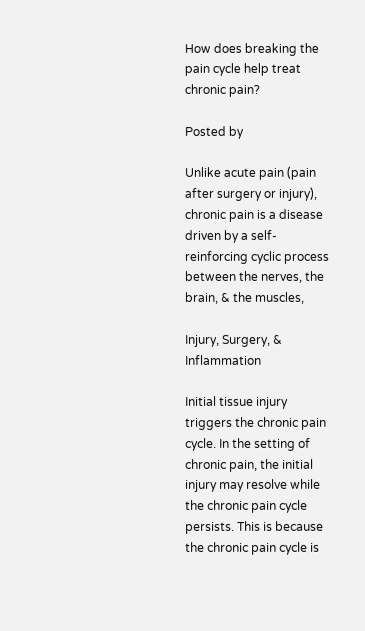How does breaking the pain cycle help treat chronic pain?

Posted by

Unlike acute pain (pain after surgery or injury), chronic pain is a disease driven by a self-reinforcing cyclic process between the nerves, the brain, & the muscles,

Injury, Surgery, & Inflammation

Initial tissue injury triggers the chronic pain cycle. In the setting of chronic pain, the initial injury may resolve while the chronic pain cycle persists. This is because the chronic pain cycle is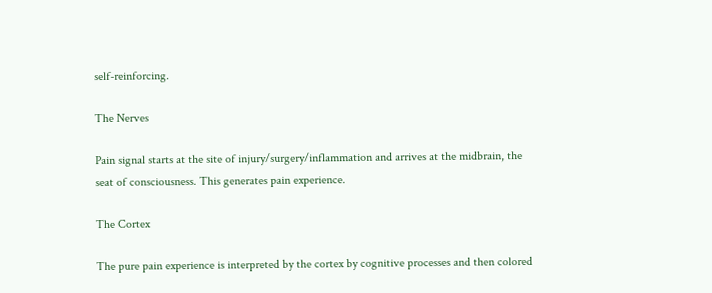self-reinforcing.

The Nerves

Pain signal starts at the site of injury/surgery/inflammation and arrives at the midbrain, the seat of consciousness. This generates pain experience.

The Cortex

The pure pain experience is interpreted by the cortex by cognitive processes and then colored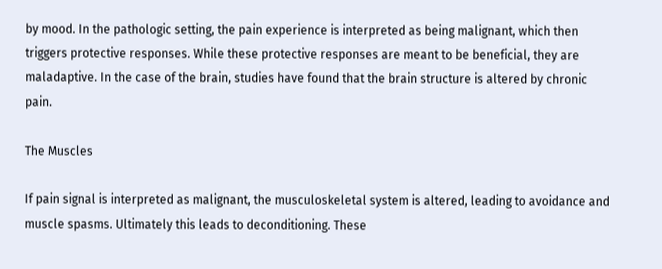by mood. In the pathologic setting, the pain experience is interpreted as being malignant, which then triggers protective responses. While these protective responses are meant to be beneficial, they are maladaptive. In the case of the brain, studies have found that the brain structure is altered by chronic pain.

The Muscles

If pain signal is interpreted as malignant, the musculoskeletal system is altered, leading to avoidance and muscle spasms. Ultimately this leads to deconditioning. These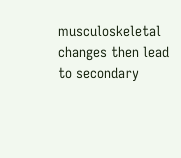musculoskeletal changes then lead to secondary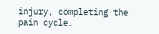injury, completing the pain cycle.